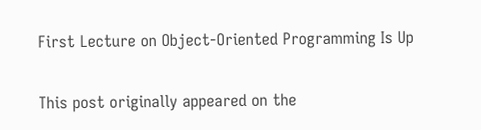First Lecture on Object-Oriented Programming Is Up

This post originally appeared on the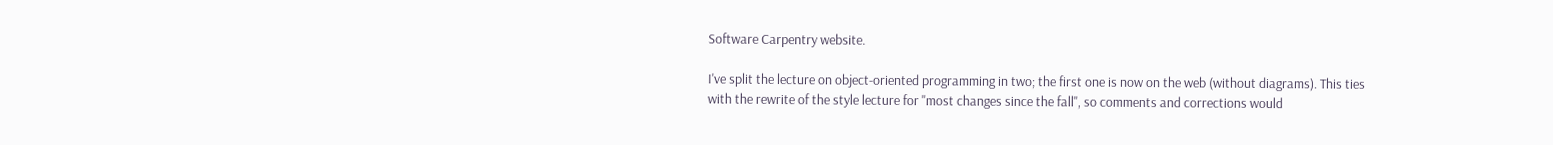Software Carpentry website.

I've split the lecture on object-oriented programming in two; the first one is now on the web (without diagrams). This ties with the rewrite of the style lecture for "most changes since the fall", so comments and corrections would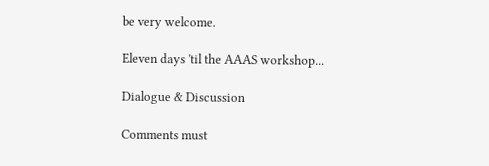be very welcome.

Eleven days 'til the AAAS workshop...

Dialogue & Discussion

Comments must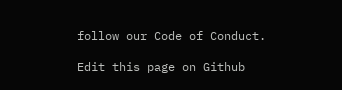follow our Code of Conduct.

Edit this page on Github